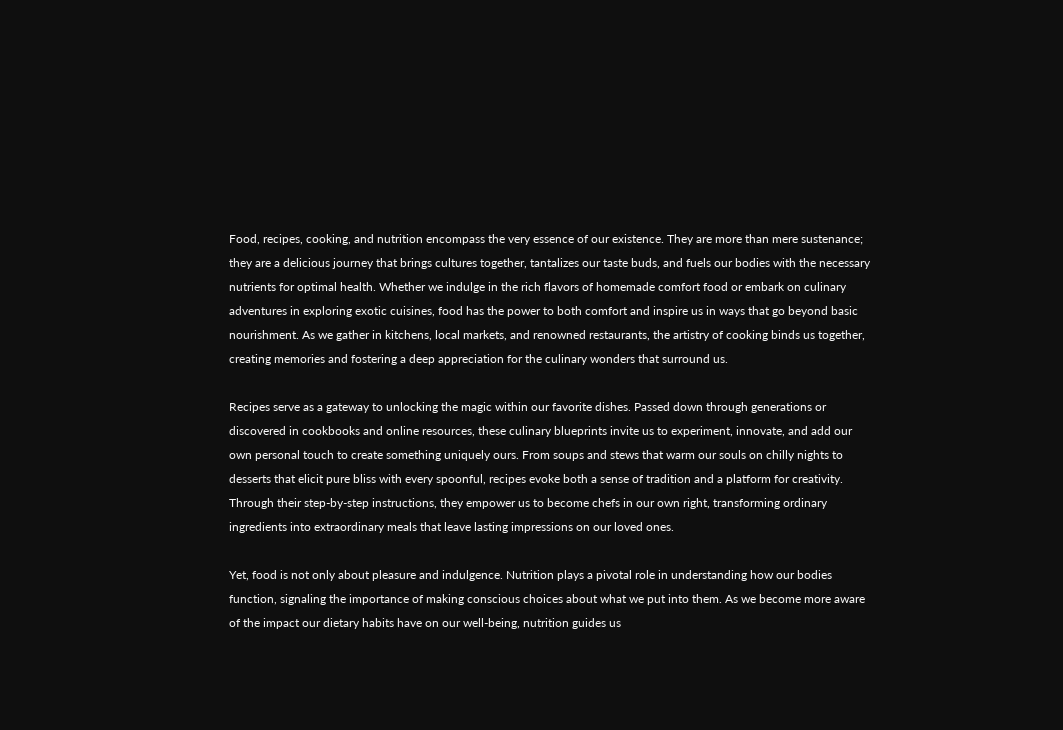Food, recipes, cooking, and nutrition encompass the very essence of our existence. They are more than mere sustenance; they are a delicious journey that brings cultures together, tantalizes our taste buds, and fuels our bodies with the necessary nutrients for optimal health. Whether we indulge in the rich flavors of homemade comfort food or embark on culinary adventures in exploring exotic cuisines, food has the power to both comfort and inspire us in ways that go beyond basic nourishment. As we gather in kitchens, local markets, and renowned restaurants, the artistry of cooking binds us together, creating memories and fostering a deep appreciation for the culinary wonders that surround us.

Recipes serve as a gateway to unlocking the magic within our favorite dishes. Passed down through generations or discovered in cookbooks and online resources, these culinary blueprints invite us to experiment, innovate, and add our own personal touch to create something uniquely ours. From soups and stews that warm our souls on chilly nights to desserts that elicit pure bliss with every spoonful, recipes evoke both a sense of tradition and a platform for creativity. Through their step-by-step instructions, they empower us to become chefs in our own right, transforming ordinary ingredients into extraordinary meals that leave lasting impressions on our loved ones.

Yet, food is not only about pleasure and indulgence. Nutrition plays a pivotal role in understanding how our bodies function, signaling the importance of making conscious choices about what we put into them. As we become more aware of the impact our dietary habits have on our well-being, nutrition guides us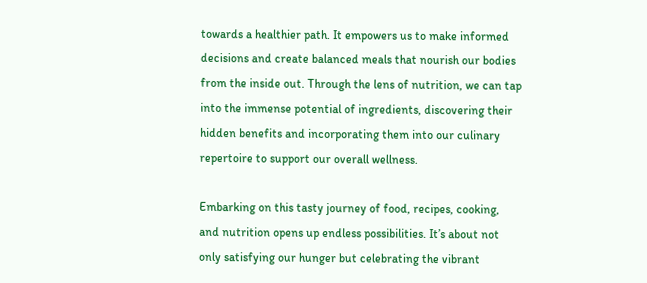towards a healthier path. It empowers us to make informed decisions and create balanced meals that nourish our bodies from the inside out. Through the lens of nutrition, we can tap into the immense potential of ingredients, discovering their hidden benefits and incorporating them into our culinary repertoire to support our overall wellness.

Embarking on this tasty journey of food, recipes, cooking, and nutrition opens up endless possibilities. It’s about not only satisfying our hunger but celebrating the vibrant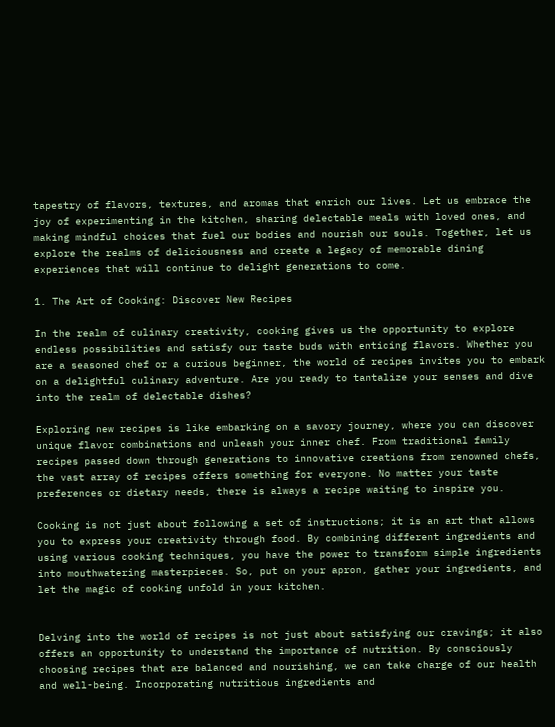tapestry of flavors, textures, and aromas that enrich our lives. Let us embrace the joy of experimenting in the kitchen, sharing delectable meals with loved ones, and making mindful choices that fuel our bodies and nourish our souls. Together, let us explore the realms of deliciousness and create a legacy of memorable dining experiences that will continue to delight generations to come.

1. The Art of Cooking: Discover New Recipes

In the realm of culinary creativity, cooking gives us the opportunity to explore endless possibilities and satisfy our taste buds with enticing flavors. Whether you are a seasoned chef or a curious beginner, the world of recipes invites you to embark on a delightful culinary adventure. Are you ready to tantalize your senses and dive into the realm of delectable dishes?

Exploring new recipes is like embarking on a savory journey, where you can discover unique flavor combinations and unleash your inner chef. From traditional family recipes passed down through generations to innovative creations from renowned chefs, the vast array of recipes offers something for everyone. No matter your taste preferences or dietary needs, there is always a recipe waiting to inspire you.

Cooking is not just about following a set of instructions; it is an art that allows you to express your creativity through food. By combining different ingredients and using various cooking techniques, you have the power to transform simple ingredients into mouthwatering masterpieces. So, put on your apron, gather your ingredients, and let the magic of cooking unfold in your kitchen.


Delving into the world of recipes is not just about satisfying our cravings; it also offers an opportunity to understand the importance of nutrition. By consciously choosing recipes that are balanced and nourishing, we can take charge of our health and well-being. Incorporating nutritious ingredients and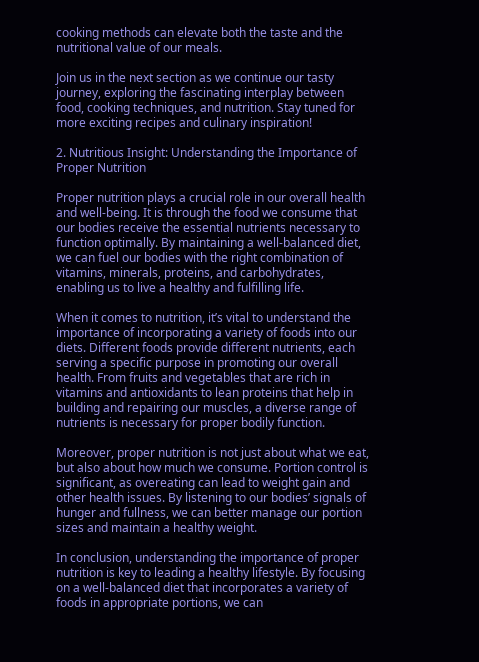cooking methods can elevate both the taste and the nutritional value of our meals.

Join us in the next section as we continue our tasty journey, exploring the fascinating interplay between food, cooking techniques, and nutrition. Stay tuned for more exciting recipes and culinary inspiration!

2. Nutritious Insight: Understanding the Importance of Proper Nutrition

Proper nutrition plays a crucial role in our overall health and well-being. It is through the food we consume that our bodies receive the essential nutrients necessary to function optimally. By maintaining a well-balanced diet, we can fuel our bodies with the right combination of vitamins, minerals, proteins, and carbohydrates, enabling us to live a healthy and fulfilling life.

When it comes to nutrition, it’s vital to understand the importance of incorporating a variety of foods into our diets. Different foods provide different nutrients, each serving a specific purpose in promoting our overall health. From fruits and vegetables that are rich in vitamins and antioxidants to lean proteins that help in building and repairing our muscles, a diverse range of nutrients is necessary for proper bodily function.

Moreover, proper nutrition is not just about what we eat, but also about how much we consume. Portion control is significant, as overeating can lead to weight gain and other health issues. By listening to our bodies’ signals of hunger and fullness, we can better manage our portion sizes and maintain a healthy weight.

In conclusion, understanding the importance of proper nutrition is key to leading a healthy lifestyle. By focusing on a well-balanced diet that incorporates a variety of foods in appropriate portions, we can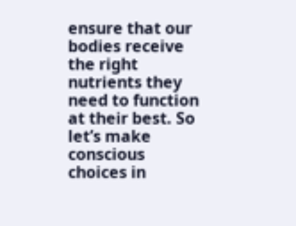ensure that our bodies receive the right nutrients they need to function at their best. So let’s make conscious choices in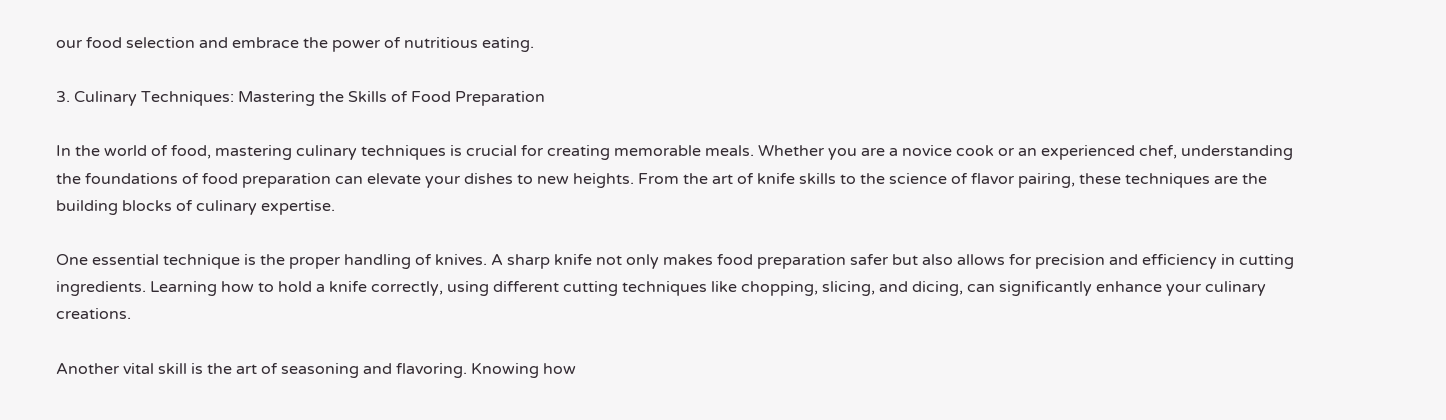our food selection and embrace the power of nutritious eating.

3. Culinary Techniques: Mastering the Skills of Food Preparation

In the world of food, mastering culinary techniques is crucial for creating memorable meals. Whether you are a novice cook or an experienced chef, understanding the foundations of food preparation can elevate your dishes to new heights. From the art of knife skills to the science of flavor pairing, these techniques are the building blocks of culinary expertise.

One essential technique is the proper handling of knives. A sharp knife not only makes food preparation safer but also allows for precision and efficiency in cutting ingredients. Learning how to hold a knife correctly, using different cutting techniques like chopping, slicing, and dicing, can significantly enhance your culinary creations.

Another vital skill is the art of seasoning and flavoring. Knowing how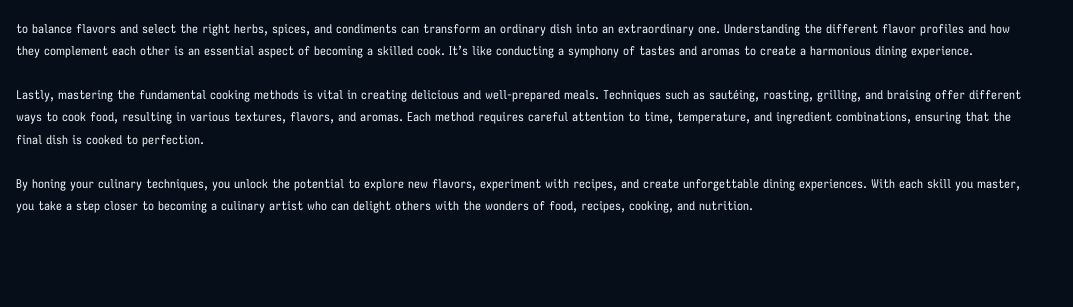to balance flavors and select the right herbs, spices, and condiments can transform an ordinary dish into an extraordinary one. Understanding the different flavor profiles and how they complement each other is an essential aspect of becoming a skilled cook. It’s like conducting a symphony of tastes and aromas to create a harmonious dining experience.

Lastly, mastering the fundamental cooking methods is vital in creating delicious and well-prepared meals. Techniques such as sautéing, roasting, grilling, and braising offer different ways to cook food, resulting in various textures, flavors, and aromas. Each method requires careful attention to time, temperature, and ingredient combinations, ensuring that the final dish is cooked to perfection.

By honing your culinary techniques, you unlock the potential to explore new flavors, experiment with recipes, and create unforgettable dining experiences. With each skill you master, you take a step closer to becoming a culinary artist who can delight others with the wonders of food, recipes, cooking, and nutrition.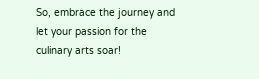So, embrace the journey and let your passion for the culinary arts soar!